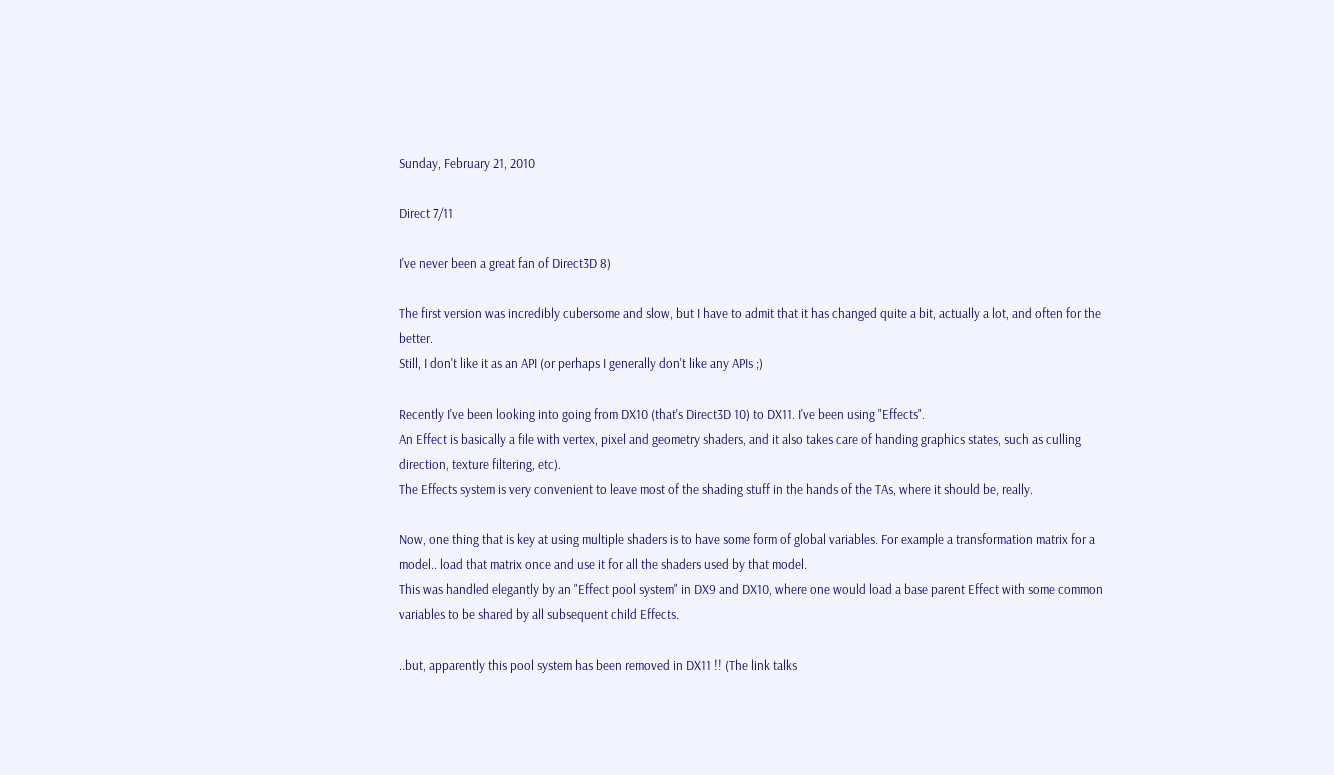Sunday, February 21, 2010

Direct 7/11

I've never been a great fan of Direct3D 8)

The first version was incredibly cubersome and slow, but I have to admit that it has changed quite a bit, actually a lot, and often for the better.
Still, I don't like it as an API (or perhaps I generally don't like any APIs ;)

Recently I've been looking into going from DX10 (that's Direct3D 10) to DX11. I've been using "Effects".
An Effect is basically a file with vertex, pixel and geometry shaders, and it also takes care of handing graphics states, such as culling direction, texture filtering, etc).
The Effects system is very convenient to leave most of the shading stuff in the hands of the TAs, where it should be, really.

Now, one thing that is key at using multiple shaders is to have some form of global variables. For example a transformation matrix for a model.. load that matrix once and use it for all the shaders used by that model.
This was handled elegantly by an "Effect pool system" in DX9 and DX10, where one would load a base parent Effect with some common variables to be shared by all subsequent child Effects.

..but, apparently this pool system has been removed in DX11 !! (The link talks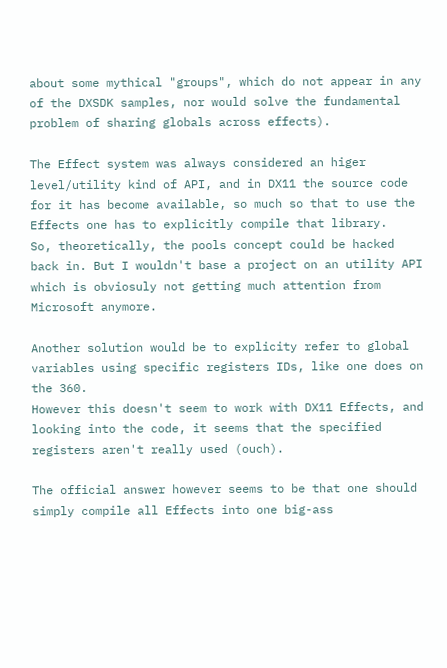about some mythical "groups", which do not appear in any of the DXSDK samples, nor would solve the fundamental problem of sharing globals across effects).

The Effect system was always considered an higer level/utility kind of API, and in DX11 the source code for it has become available, so much so that to use the Effects one has to explicitly compile that library.
So, theoretically, the pools concept could be hacked back in. But I wouldn't base a project on an utility API which is obviosuly not getting much attention from Microsoft anymore.

Another solution would be to explicity refer to global variables using specific registers IDs, like one does on the 360.
However this doesn't seem to work with DX11 Effects, and looking into the code, it seems that the specified registers aren't really used (ouch).

The official answer however seems to be that one should simply compile all Effects into one big-ass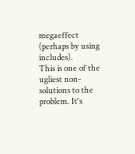megaeffect (perhaps by using includes).
This is one of the ugliest non-solutions to the problem. It's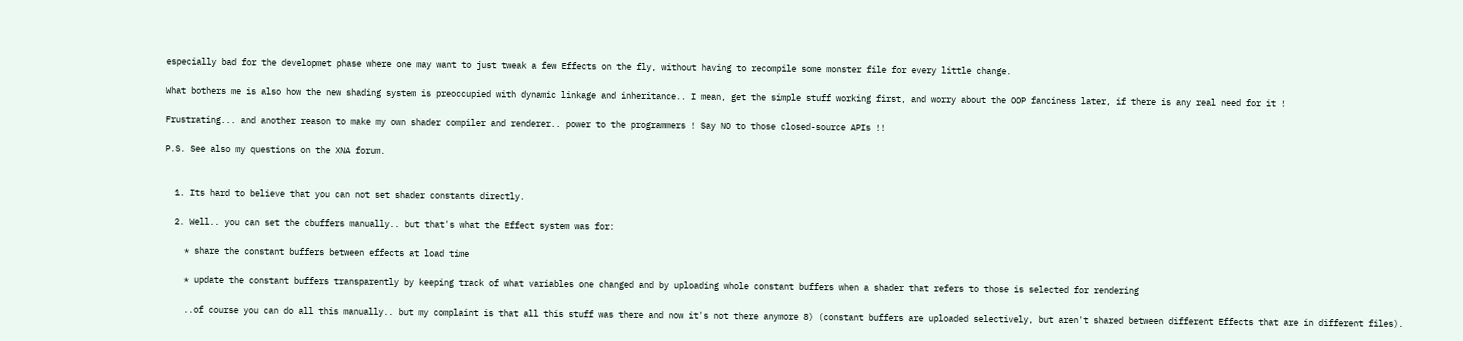especially bad for the developmet phase where one may want to just tweak a few Effects on the fly, without having to recompile some monster file for every little change.

What bothers me is also how the new shading system is preoccupied with dynamic linkage and inheritance.. I mean, get the simple stuff working first, and worry about the OOP fanciness later, if there is any real need for it !

Frustrating... and another reason to make my own shader compiler and renderer.. power to the programmers ! Say NO to those closed-source APIs !!

P.S. See also my questions on the XNA forum.


  1. Its hard to believe that you can not set shader constants directly.

  2. Well.. you can set the cbuffers manually.. but that's what the Effect system was for:

    * share the constant buffers between effects at load time

    * update the constant buffers transparently by keeping track of what variables one changed and by uploading whole constant buffers when a shader that refers to those is selected for rendering

    ..of course you can do all this manually.. but my complaint is that all this stuff was there and now it's not there anymore 8) (constant buffers are uploaded selectively, but aren't shared between different Effects that are in different files).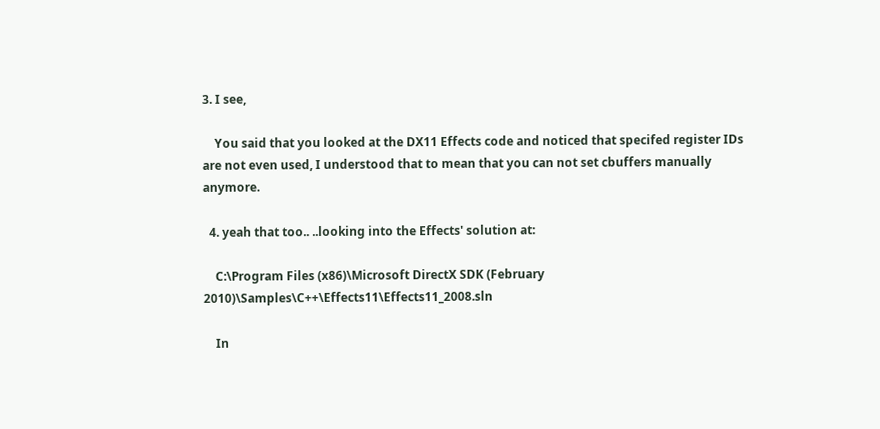3. I see,

    You said that you looked at the DX11 Effects code and noticed that specifed register IDs are not even used, I understood that to mean that you can not set cbuffers manually anymore.

  4. yeah that too.. ..looking into the Effects' solution at:

    C:\Program Files (x86)\Microsoft DirectX SDK (February 2010)\Samples\C++\Effects11\Effects11_2008.sln

    In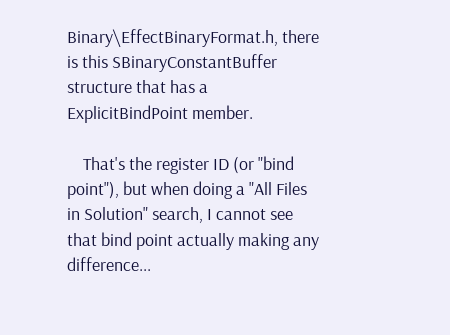Binary\EffectBinaryFormat.h, there is this SBinaryConstantBuffer structure that has a ExplicitBindPoint member.

    That's the register ID (or "bind point"), but when doing a "All Files in Solution" search, I cannot see that bind point actually making any difference...